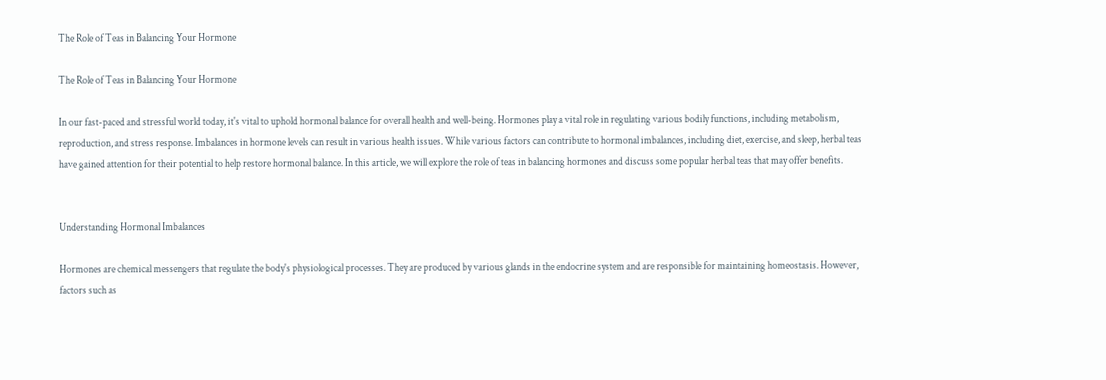The Role of Teas in Balancing Your Hormone

The Role of Teas in Balancing Your Hormone

In our fast-paced and stressful world today, it's vital to uphold hormonal balance for overall health and well-being. Hormones play a vital role in regulating various bodily functions, including metabolism, reproduction, and stress response. Imbalances in hormone levels can result in various health issues. While various factors can contribute to hormonal imbalances, including diet, exercise, and sleep, herbal teas have gained attention for their potential to help restore hormonal balance. In this article, we will explore the role of teas in balancing hormones and discuss some popular herbal teas that may offer benefits.


Understanding Hormonal Imbalances

Hormones are chemical messengers that regulate the body's physiological processes. They are produced by various glands in the endocrine system and are responsible for maintaining homeostasis. However, factors such as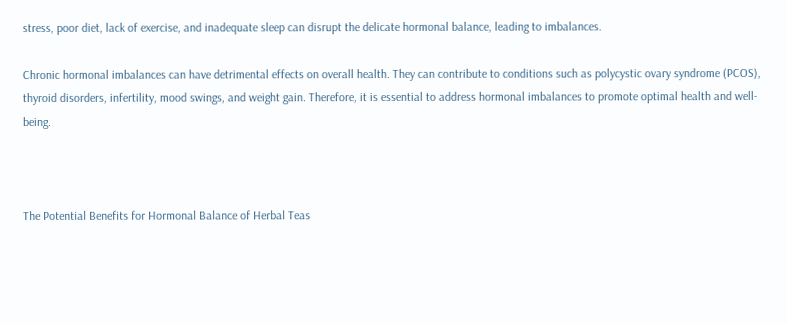stress, poor diet, lack of exercise, and inadequate sleep can disrupt the delicate hormonal balance, leading to imbalances.

Chronic hormonal imbalances can have detrimental effects on overall health. They can contribute to conditions such as polycystic ovary syndrome (PCOS), thyroid disorders, infertility, mood swings, and weight gain. Therefore, it is essential to address hormonal imbalances to promote optimal health and well-being.



The Potential Benefits for Hormonal Balance of Herbal Teas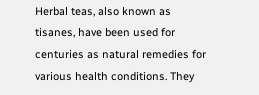Herbal teas, also known as tisanes, have been used for centuries as natural remedies for various health conditions. They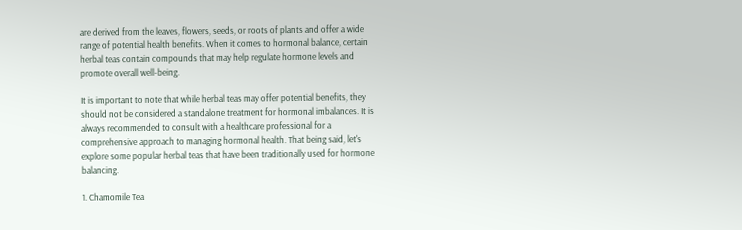are derived from the leaves, flowers, seeds, or roots of plants and offer a wide range of potential health benefits. When it comes to hormonal balance, certain herbal teas contain compounds that may help regulate hormone levels and promote overall well-being.

It is important to note that while herbal teas may offer potential benefits, they should not be considered a standalone treatment for hormonal imbalances. It is always recommended to consult with a healthcare professional for a comprehensive approach to managing hormonal health. That being said, let's explore some popular herbal teas that have been traditionally used for hormone balancing.

1. Chamomile Tea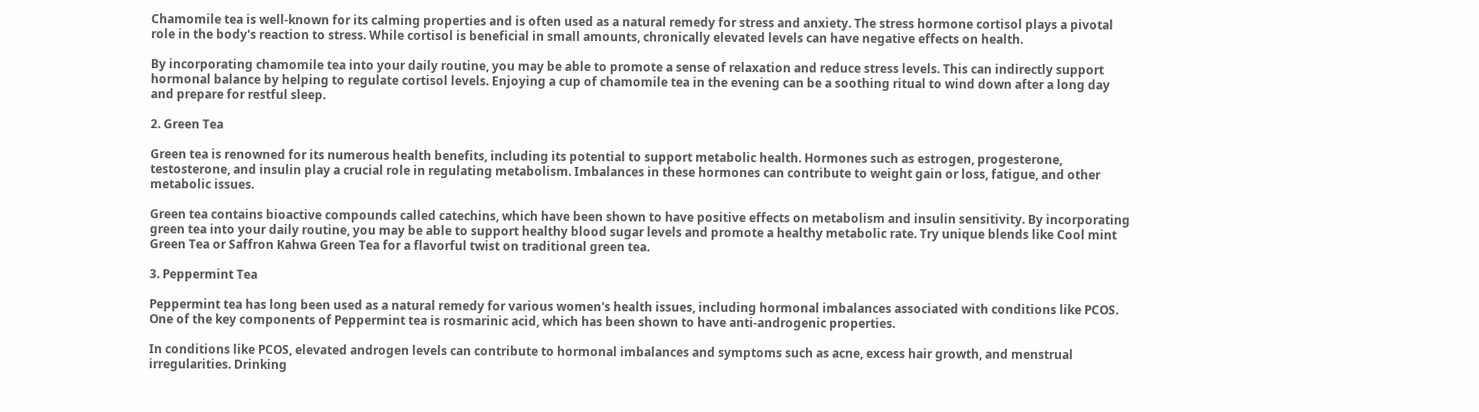Chamomile tea is well-known for its calming properties and is often used as a natural remedy for stress and anxiety. The stress hormone cortisol plays a pivotal role in the body's reaction to stress. While cortisol is beneficial in small amounts, chronically elevated levels can have negative effects on health.

By incorporating chamomile tea into your daily routine, you may be able to promote a sense of relaxation and reduce stress levels. This can indirectly support hormonal balance by helping to regulate cortisol levels. Enjoying a cup of chamomile tea in the evening can be a soothing ritual to wind down after a long day and prepare for restful sleep.

2. Green Tea

Green tea is renowned for its numerous health benefits, including its potential to support metabolic health. Hormones such as estrogen, progesterone, testosterone, and insulin play a crucial role in regulating metabolism. Imbalances in these hormones can contribute to weight gain or loss, fatigue, and other metabolic issues.

Green tea contains bioactive compounds called catechins, which have been shown to have positive effects on metabolism and insulin sensitivity. By incorporating green tea into your daily routine, you may be able to support healthy blood sugar levels and promote a healthy metabolic rate. Try unique blends like Cool mint Green Tea or Saffron Kahwa Green Tea for a flavorful twist on traditional green tea.

3. Peppermint Tea

Peppermint tea has long been used as a natural remedy for various women's health issues, including hormonal imbalances associated with conditions like PCOS. One of the key components of Peppermint tea is rosmarinic acid, which has been shown to have anti-androgenic properties.

In conditions like PCOS, elevated androgen levels can contribute to hormonal imbalances and symptoms such as acne, excess hair growth, and menstrual irregularities. Drinking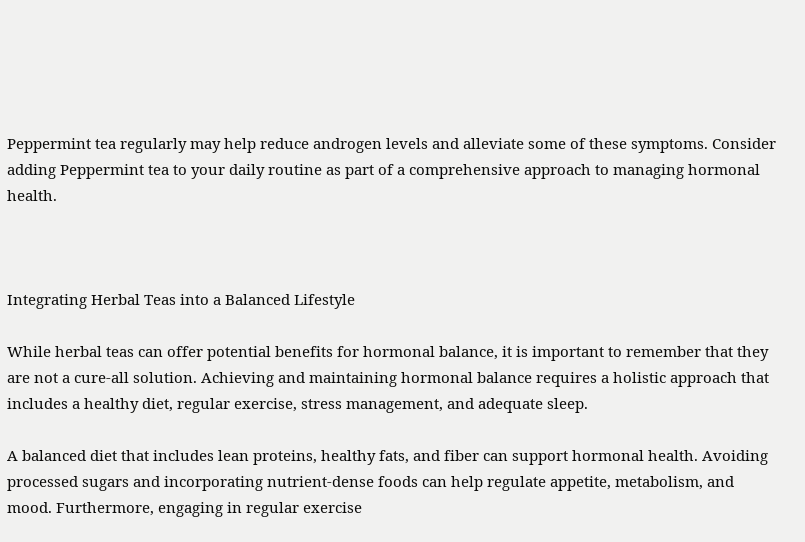Peppermint tea regularly may help reduce androgen levels and alleviate some of these symptoms. Consider adding Peppermint tea to your daily routine as part of a comprehensive approach to managing hormonal health.



Integrating Herbal Teas into a Balanced Lifestyle

While herbal teas can offer potential benefits for hormonal balance, it is important to remember that they are not a cure-all solution. Achieving and maintaining hormonal balance requires a holistic approach that includes a healthy diet, regular exercise, stress management, and adequate sleep.

A balanced diet that includes lean proteins, healthy fats, and fiber can support hormonal health. Avoiding processed sugars and incorporating nutrient-dense foods can help regulate appetite, metabolism, and mood. Furthermore, engaging in regular exercise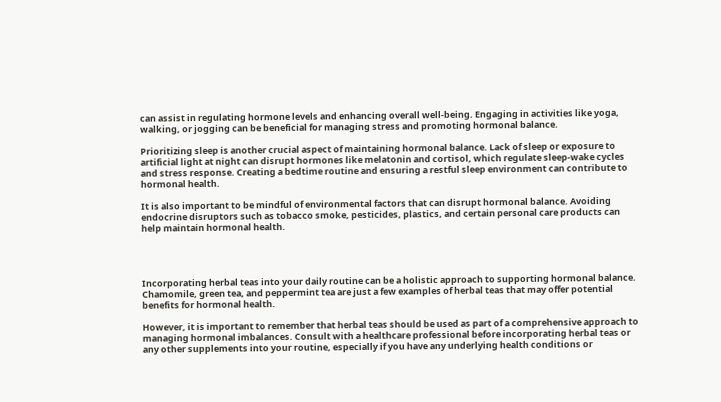can assist in regulating hormone levels and enhancing overall well-being. Engaging in activities like yoga, walking, or jogging can be beneficial for managing stress and promoting hormonal balance.

Prioritizing sleep is another crucial aspect of maintaining hormonal balance. Lack of sleep or exposure to artificial light at night can disrupt hormones like melatonin and cortisol, which regulate sleep-wake cycles and stress response. Creating a bedtime routine and ensuring a restful sleep environment can contribute to hormonal health.

It is also important to be mindful of environmental factors that can disrupt hormonal balance. Avoiding endocrine disruptors such as tobacco smoke, pesticides, plastics, and certain personal care products can help maintain hormonal health.




Incorporating herbal teas into your daily routine can be a holistic approach to supporting hormonal balance. Chamomile, green tea, and peppermint tea are just a few examples of herbal teas that may offer potential benefits for hormonal health.

However, it is important to remember that herbal teas should be used as part of a comprehensive approach to managing hormonal imbalances. Consult with a healthcare professional before incorporating herbal teas or any other supplements into your routine, especially if you have any underlying health conditions or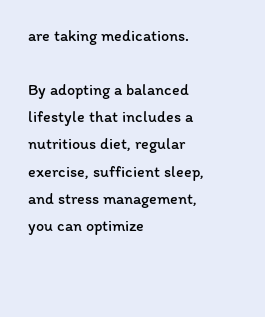are taking medications.

By adopting a balanced lifestyle that includes a nutritious diet, regular exercise, sufficient sleep, and stress management, you can optimize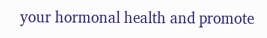your hormonal health and promote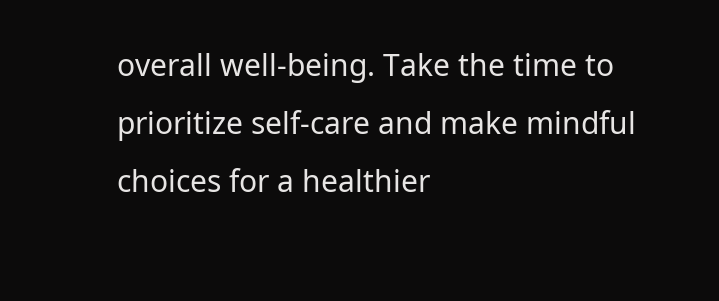overall well-being. Take the time to prioritize self-care and make mindful choices for a healthier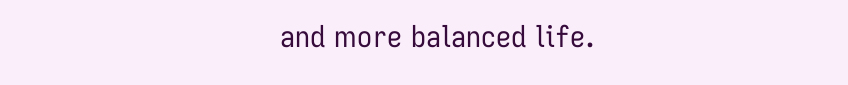and more balanced life.